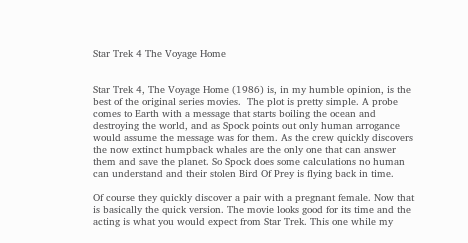Star Trek 4 The Voyage Home


Star Trek 4, The Voyage Home (1986) is, in my humble opinion, is the best of the original series movies.  The plot is pretty simple. A probe comes to Earth with a message that starts boiling the ocean and destroying the world, and as Spock points out only human arrogance would assume the message was for them. As the crew quickly discovers the now extinct humpback whales are the only one that can answer them and save the planet. So Spock does some calculations no human can understand and their stolen Bird Of Prey is flying back in time.

Of course they quickly discover a pair with a pregnant female. Now that is basically the quick version. The movie looks good for its time and the acting is what you would expect from Star Trek. This one while my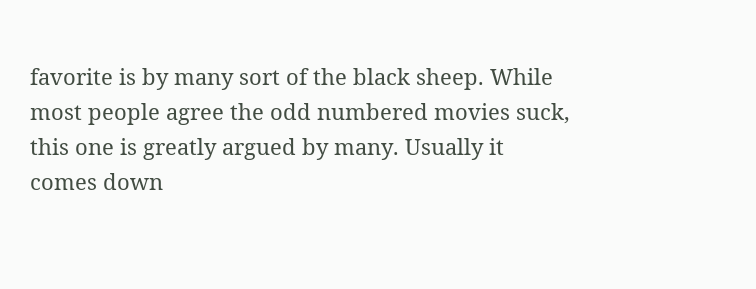favorite is by many sort of the black sheep. While most people agree the odd numbered movies suck, this one is greatly argued by many. Usually it comes down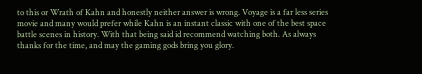to this or Wrath of Kahn and honestly neither answer is wrong. Voyage is a far less series movie and many would prefer while Kahn is an instant classic with one of the best space battle scenes in history. With that being said id recommend watching both. As always thanks for the time, and may the gaming gods bring you glory.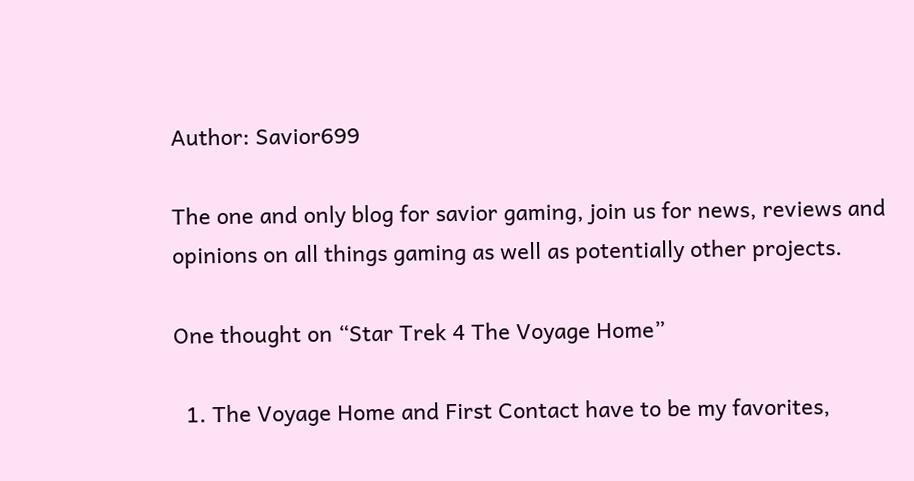Author: Savior699

The one and only blog for savior gaming, join us for news, reviews and opinions on all things gaming as well as potentially other projects.

One thought on “Star Trek 4 The Voyage Home”

  1. The Voyage Home and First Contact have to be my favorites,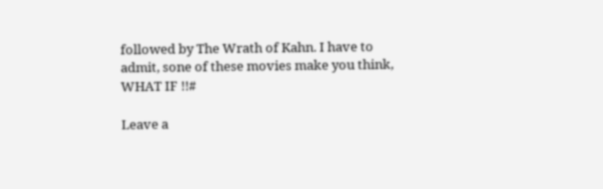followed by The Wrath of Kahn. I have to admit, sone of these movies make you think, WHAT IF !!#

Leave a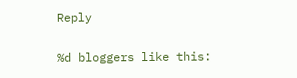Reply

%d bloggers like this: